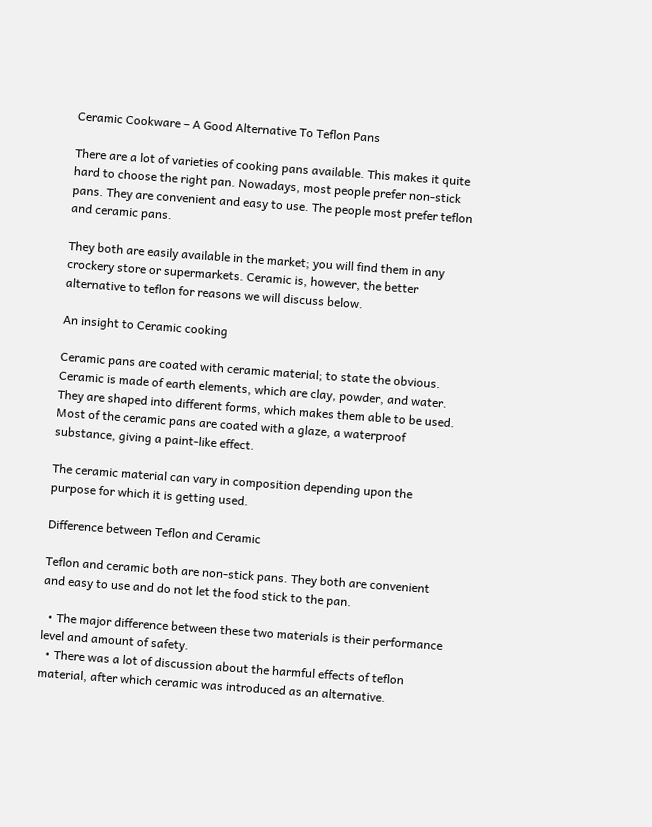Ceramic Cookware – A Good Alternative To Teflon Pans

There are a lot of varieties of cooking pans available. This makes it quite hard to choose the right pan. Nowadays, most people prefer non-stick pans. They are convenient and easy to use. The people most prefer teflon and ceramic pans.

They both are easily available in the market; you will find them in any crockery store or supermarkets. Ceramic is, however, the better alternative to teflon for reasons we will discuss below.

An insight to Ceramic cooking

Ceramic pans are coated with ceramic material; to state the obvious. Ceramic is made of earth elements, which are clay, powder, and water. They are shaped into different forms, which makes them able to be used. Most of the ceramic pans are coated with a glaze, a waterproof substance, giving a paint-like effect.

The ceramic material can vary in composition depending upon the purpose for which it is getting used.

Difference between Teflon and Ceramic

Teflon and ceramic both are non-stick pans. They both are convenient and easy to use and do not let the food stick to the pan.

  • The major difference between these two materials is their performance level and amount of safety.
  • There was a lot of discussion about the harmful effects of teflon material, after which ceramic was introduced as an alternative.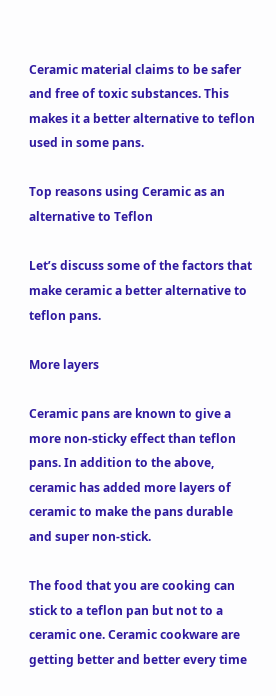Ceramic material claims to be safer and free of toxic substances. This makes it a better alternative to teflon used in some pans.

Top reasons using Ceramic as an alternative to Teflon

Let’s discuss some of the factors that make ceramic a better alternative to teflon pans.

More layers

Ceramic pans are known to give a more non-sticky effect than teflon pans. In addition to the above, ceramic has added more layers of ceramic to make the pans durable and super non-stick.

The food that you are cooking can stick to a teflon pan but not to a ceramic one. Ceramic cookware are getting better and better every time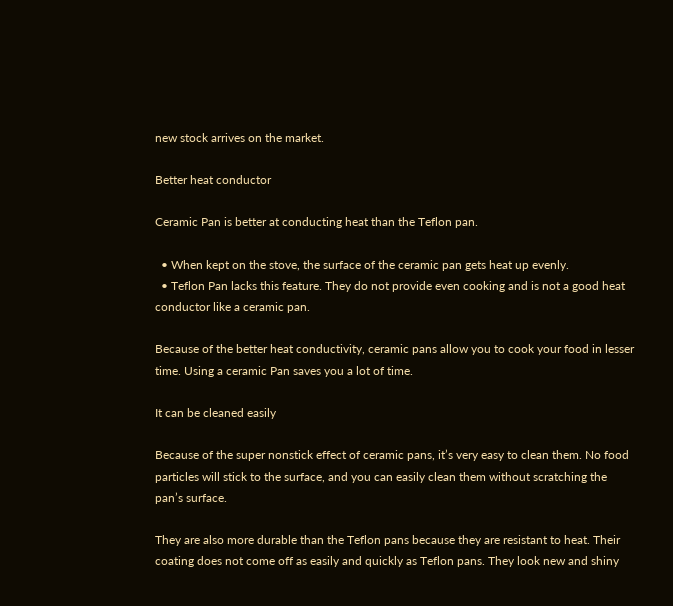new stock arrives on the market.

Better heat conductor

Ceramic Pan is better at conducting heat than the Teflon pan.

  • When kept on the stove, the surface of the ceramic pan gets heat up evenly.
  • Teflon Pan lacks this feature. They do not provide even cooking and is not a good heat conductor like a ceramic pan.

Because of the better heat conductivity, ceramic pans allow you to cook your food in lesser time. Using a ceramic Pan saves you a lot of time.

It can be cleaned easily

Because of the super nonstick effect of ceramic pans, it’s very easy to clean them. No food particles will stick to the surface, and you can easily clean them without scratching the pan’s surface.

They are also more durable than the Teflon pans because they are resistant to heat. Their coating does not come off as easily and quickly as Teflon pans. They look new and shiny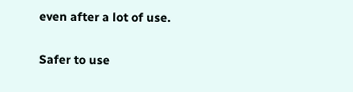even after a lot of use.

Safer to use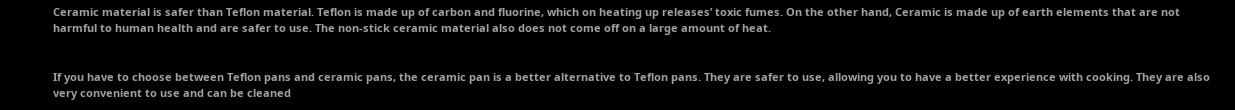Ceramic material is safer than Teflon material. Teflon is made up of carbon and fluorine, which on heating up releases’ toxic fumes. On the other hand, Ceramic is made up of earth elements that are not harmful to human health and are safer to use. The non-stick ceramic material also does not come off on a large amount of heat.


If you have to choose between Teflon pans and ceramic pans, the ceramic pan is a better alternative to Teflon pans. They are safer to use, allowing you to have a better experience with cooking. They are also very convenient to use and can be cleaned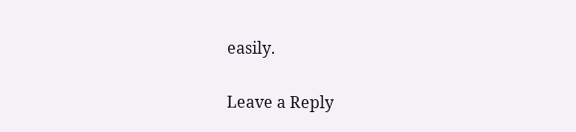easily.

Leave a Reply